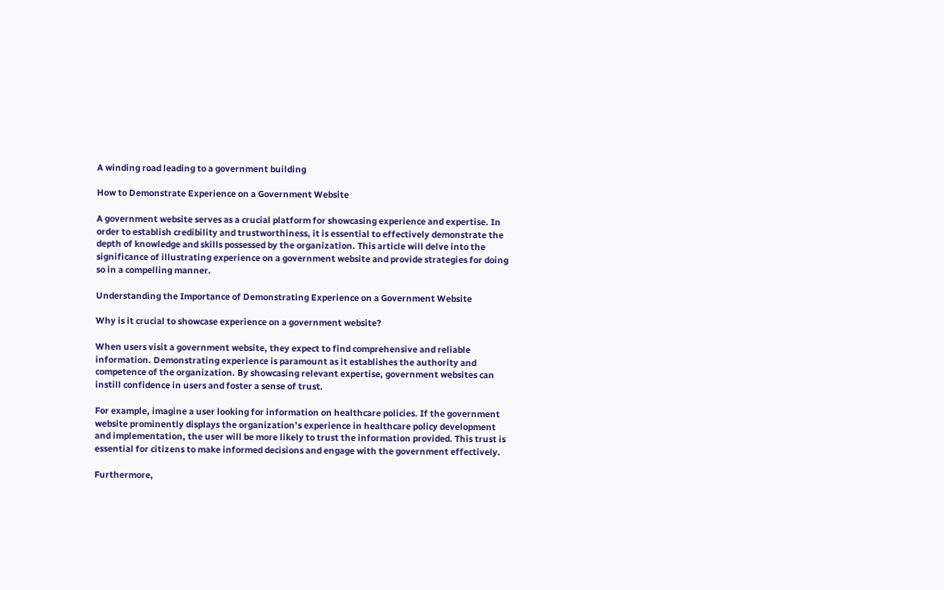A winding road leading to a government building

How to Demonstrate Experience on a Government Website

A government website serves as a crucial platform for showcasing experience and expertise. In order to establish credibility and trustworthiness, it is essential to effectively demonstrate the depth of knowledge and skills possessed by the organization. This article will delve into the significance of illustrating experience on a government website and provide strategies for doing so in a compelling manner.

Understanding the Importance of Demonstrating Experience on a Government Website

Why is it crucial to showcase experience on a government website?

When users visit a government website, they expect to find comprehensive and reliable information. Demonstrating experience is paramount as it establishes the authority and competence of the organization. By showcasing relevant expertise, government websites can instill confidence in users and foster a sense of trust.

For example, imagine a user looking for information on healthcare policies. If the government website prominently displays the organization’s experience in healthcare policy development and implementation, the user will be more likely to trust the information provided. This trust is essential for citizens to make informed decisions and engage with the government effectively.

Furthermore,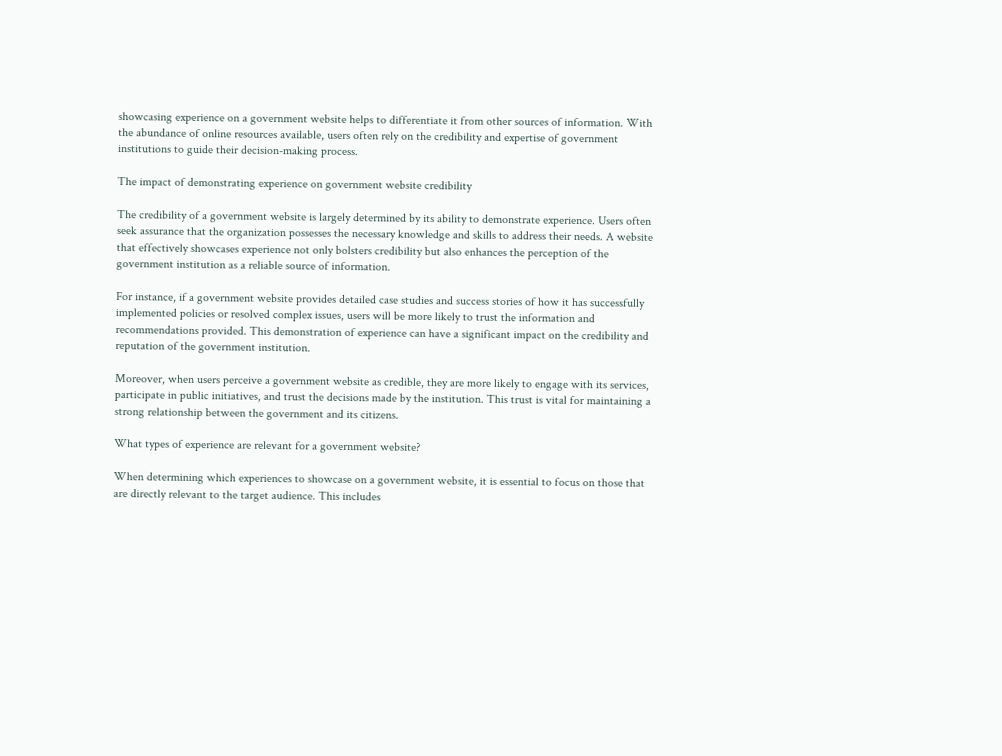showcasing experience on a government website helps to differentiate it from other sources of information. With the abundance of online resources available, users often rely on the credibility and expertise of government institutions to guide their decision-making process.

The impact of demonstrating experience on government website credibility

The credibility of a government website is largely determined by its ability to demonstrate experience. Users often seek assurance that the organization possesses the necessary knowledge and skills to address their needs. A website that effectively showcases experience not only bolsters credibility but also enhances the perception of the government institution as a reliable source of information.

For instance, if a government website provides detailed case studies and success stories of how it has successfully implemented policies or resolved complex issues, users will be more likely to trust the information and recommendations provided. This demonstration of experience can have a significant impact on the credibility and reputation of the government institution.

Moreover, when users perceive a government website as credible, they are more likely to engage with its services, participate in public initiatives, and trust the decisions made by the institution. This trust is vital for maintaining a strong relationship between the government and its citizens.

What types of experience are relevant for a government website?

When determining which experiences to showcase on a government website, it is essential to focus on those that are directly relevant to the target audience. This includes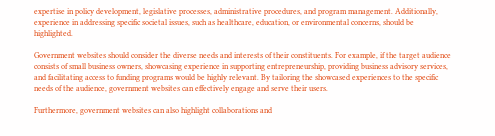expertise in policy development, legislative processes, administrative procedures, and program management. Additionally, experience in addressing specific societal issues, such as healthcare, education, or environmental concerns, should be highlighted.

Government websites should consider the diverse needs and interests of their constituents. For example, if the target audience consists of small business owners, showcasing experience in supporting entrepreneurship, providing business advisory services, and facilitating access to funding programs would be highly relevant. By tailoring the showcased experiences to the specific needs of the audience, government websites can effectively engage and serve their users.

Furthermore, government websites can also highlight collaborations and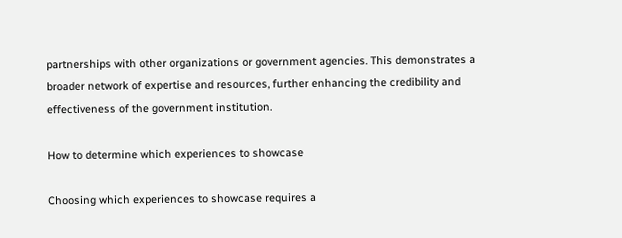partnerships with other organizations or government agencies. This demonstrates a broader network of expertise and resources, further enhancing the credibility and effectiveness of the government institution.

How to determine which experiences to showcase

Choosing which experiences to showcase requires a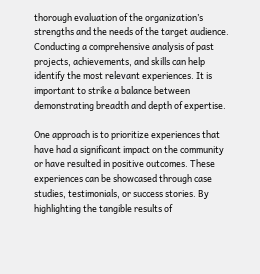thorough evaluation of the organization’s strengths and the needs of the target audience. Conducting a comprehensive analysis of past projects, achievements, and skills can help identify the most relevant experiences. It is important to strike a balance between demonstrating breadth and depth of expertise.

One approach is to prioritize experiences that have had a significant impact on the community or have resulted in positive outcomes. These experiences can be showcased through case studies, testimonials, or success stories. By highlighting the tangible results of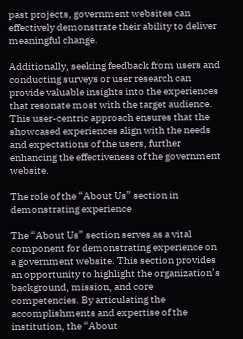past projects, government websites can effectively demonstrate their ability to deliver meaningful change.

Additionally, seeking feedback from users and conducting surveys or user research can provide valuable insights into the experiences that resonate most with the target audience. This user-centric approach ensures that the showcased experiences align with the needs and expectations of the users, further enhancing the effectiveness of the government website.

The role of the “About Us” section in demonstrating experience

The “About Us” section serves as a vital component for demonstrating experience on a government website. This section provides an opportunity to highlight the organization’s background, mission, and core competencies. By articulating the accomplishments and expertise of the institution, the “About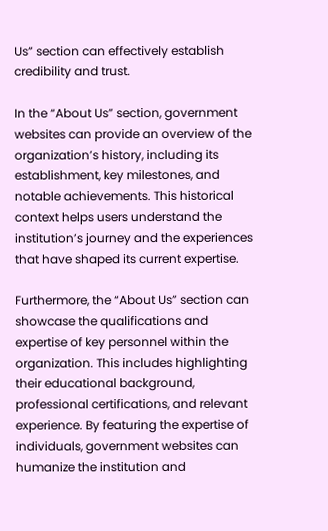Us” section can effectively establish credibility and trust.

In the “About Us” section, government websites can provide an overview of the organization’s history, including its establishment, key milestones, and notable achievements. This historical context helps users understand the institution’s journey and the experiences that have shaped its current expertise.

Furthermore, the “About Us” section can showcase the qualifications and expertise of key personnel within the organization. This includes highlighting their educational background, professional certifications, and relevant experience. By featuring the expertise of individuals, government websites can humanize the institution and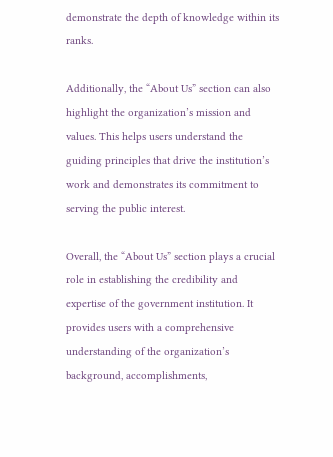demonstrate the depth of knowledge within its ranks.

Additionally, the “About Us” section can also highlight the organization’s mission and values. This helps users understand the guiding principles that drive the institution’s work and demonstrates its commitment to serving the public interest.

Overall, the “About Us” section plays a crucial role in establishing the credibility and expertise of the government institution. It provides users with a comprehensive understanding of the organization’s background, accomplishments,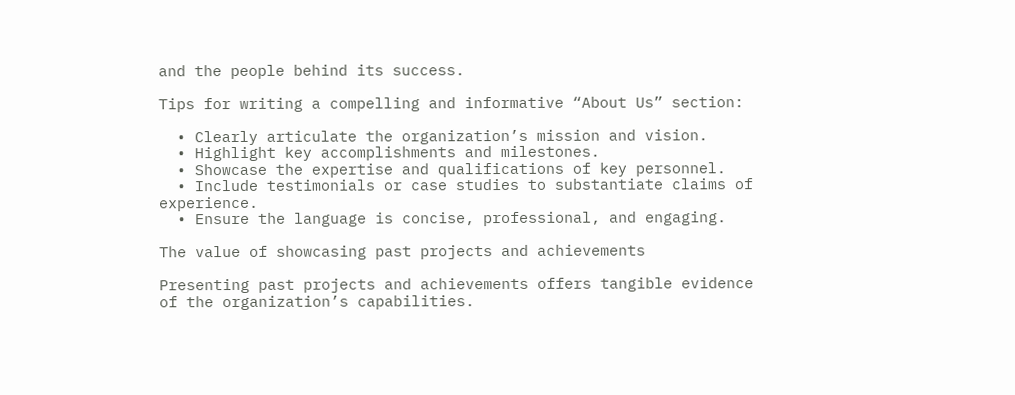and the people behind its success.

Tips for writing a compelling and informative “About Us” section:

  • Clearly articulate the organization’s mission and vision.
  • Highlight key accomplishments and milestones.
  • Showcase the expertise and qualifications of key personnel.
  • Include testimonials or case studies to substantiate claims of experience.
  • Ensure the language is concise, professional, and engaging.

The value of showcasing past projects and achievements

Presenting past projects and achievements offers tangible evidence of the organization’s capabilities.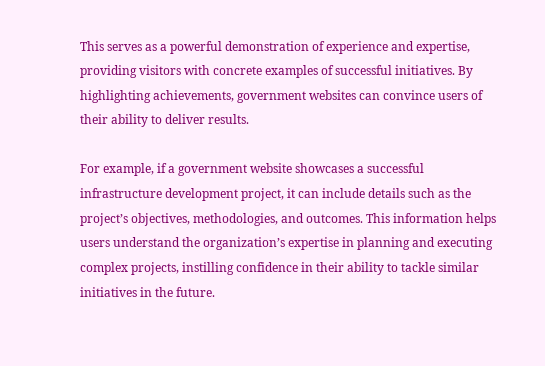This serves as a powerful demonstration of experience and expertise, providing visitors with concrete examples of successful initiatives. By highlighting achievements, government websites can convince users of their ability to deliver results.

For example, if a government website showcases a successful infrastructure development project, it can include details such as the project’s objectives, methodologies, and outcomes. This information helps users understand the organization’s expertise in planning and executing complex projects, instilling confidence in their ability to tackle similar initiatives in the future.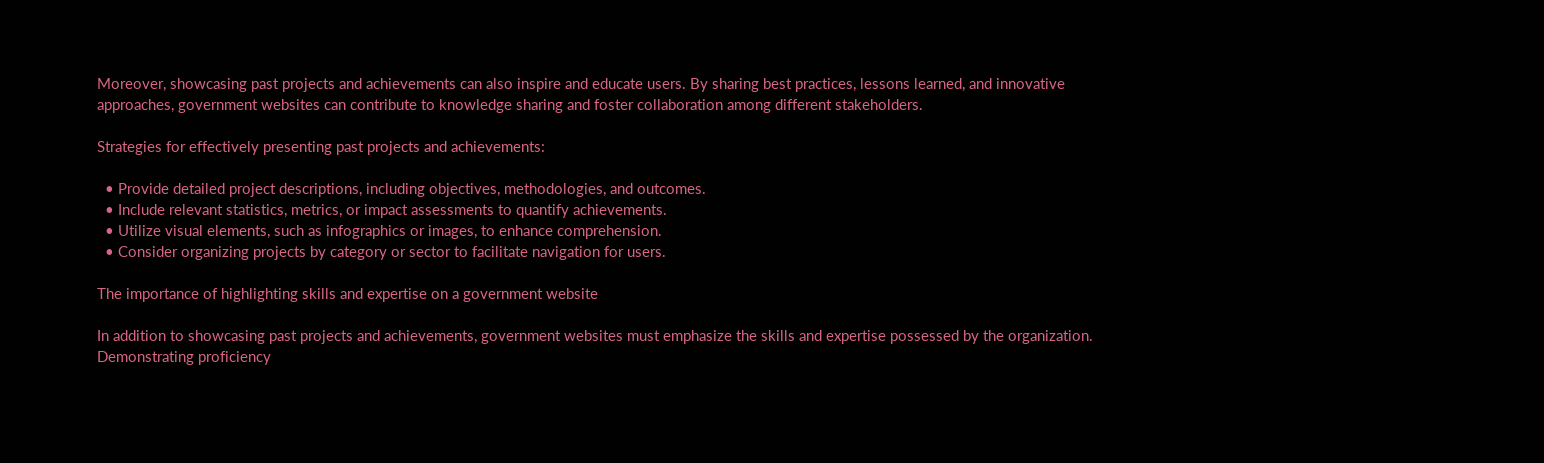Moreover, showcasing past projects and achievements can also inspire and educate users. By sharing best practices, lessons learned, and innovative approaches, government websites can contribute to knowledge sharing and foster collaboration among different stakeholders.

Strategies for effectively presenting past projects and achievements:

  • Provide detailed project descriptions, including objectives, methodologies, and outcomes.
  • Include relevant statistics, metrics, or impact assessments to quantify achievements.
  • Utilize visual elements, such as infographics or images, to enhance comprehension.
  • Consider organizing projects by category or sector to facilitate navigation for users.

The importance of highlighting skills and expertise on a government website

In addition to showcasing past projects and achievements, government websites must emphasize the skills and expertise possessed by the organization. Demonstrating proficiency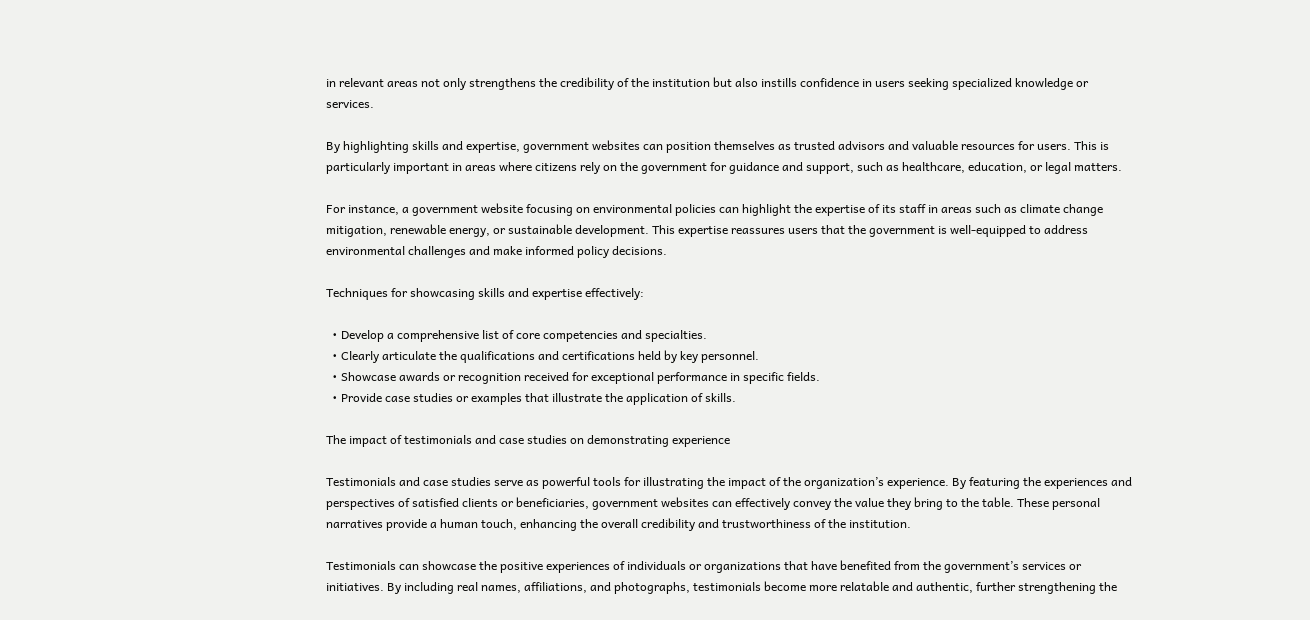in relevant areas not only strengthens the credibility of the institution but also instills confidence in users seeking specialized knowledge or services.

By highlighting skills and expertise, government websites can position themselves as trusted advisors and valuable resources for users. This is particularly important in areas where citizens rely on the government for guidance and support, such as healthcare, education, or legal matters.

For instance, a government website focusing on environmental policies can highlight the expertise of its staff in areas such as climate change mitigation, renewable energy, or sustainable development. This expertise reassures users that the government is well-equipped to address environmental challenges and make informed policy decisions.

Techniques for showcasing skills and expertise effectively:

  • Develop a comprehensive list of core competencies and specialties.
  • Clearly articulate the qualifications and certifications held by key personnel.
  • Showcase awards or recognition received for exceptional performance in specific fields.
  • Provide case studies or examples that illustrate the application of skills.

The impact of testimonials and case studies on demonstrating experience

Testimonials and case studies serve as powerful tools for illustrating the impact of the organization’s experience. By featuring the experiences and perspectives of satisfied clients or beneficiaries, government websites can effectively convey the value they bring to the table. These personal narratives provide a human touch, enhancing the overall credibility and trustworthiness of the institution.

Testimonials can showcase the positive experiences of individuals or organizations that have benefited from the government’s services or initiatives. By including real names, affiliations, and photographs, testimonials become more relatable and authentic, further strengthening the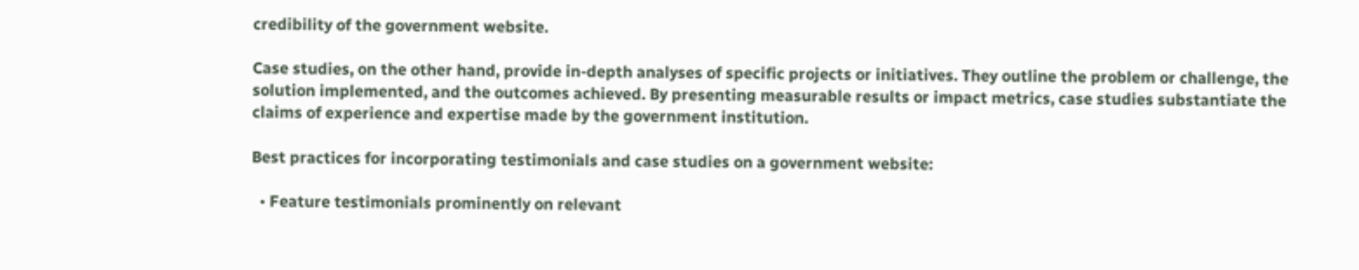credibility of the government website.

Case studies, on the other hand, provide in-depth analyses of specific projects or initiatives. They outline the problem or challenge, the solution implemented, and the outcomes achieved. By presenting measurable results or impact metrics, case studies substantiate the claims of experience and expertise made by the government institution.

Best practices for incorporating testimonials and case studies on a government website:

  • Feature testimonials prominently on relevant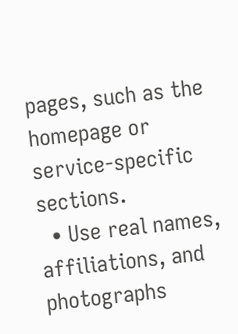pages, such as the homepage or service-specific sections.
  • Use real names, affiliations, and photographs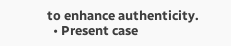to enhance authenticity.
  • Present case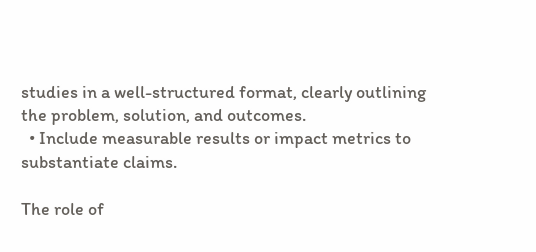studies in a well-structured format, clearly outlining the problem, solution, and outcomes.
  • Include measurable results or impact metrics to substantiate claims.

The role of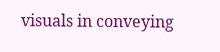visuals in conveying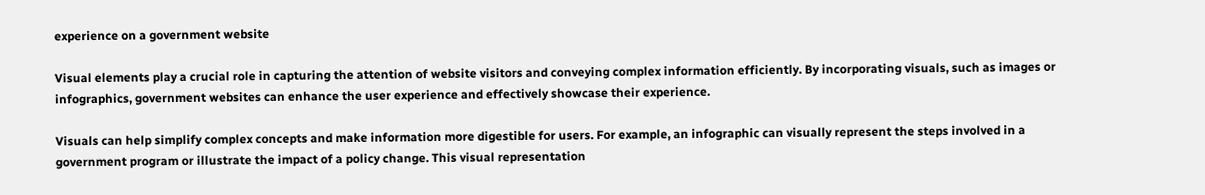experience on a government website

Visual elements play a crucial role in capturing the attention of website visitors and conveying complex information efficiently. By incorporating visuals, such as images or infographics, government websites can enhance the user experience and effectively showcase their experience.

Visuals can help simplify complex concepts and make information more digestible for users. For example, an infographic can visually represent the steps involved in a government program or illustrate the impact of a policy change. This visual representation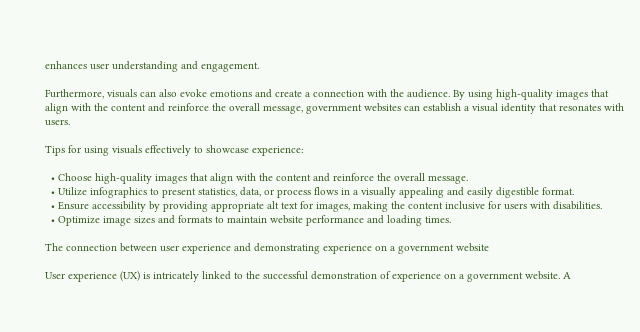enhances user understanding and engagement.

Furthermore, visuals can also evoke emotions and create a connection with the audience. By using high-quality images that align with the content and reinforce the overall message, government websites can establish a visual identity that resonates with users.

Tips for using visuals effectively to showcase experience:

  • Choose high-quality images that align with the content and reinforce the overall message.
  • Utilize infographics to present statistics, data, or process flows in a visually appealing and easily digestible format.
  • Ensure accessibility by providing appropriate alt text for images, making the content inclusive for users with disabilities.
  • Optimize image sizes and formats to maintain website performance and loading times.

The connection between user experience and demonstrating experience on a government website

User experience (UX) is intricately linked to the successful demonstration of experience on a government website. A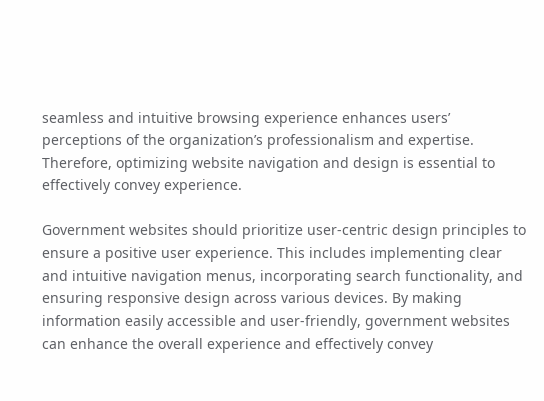seamless and intuitive browsing experience enhances users’ perceptions of the organization’s professionalism and expertise. Therefore, optimizing website navigation and design is essential to effectively convey experience.

Government websites should prioritize user-centric design principles to ensure a positive user experience. This includes implementing clear and intuitive navigation menus, incorporating search functionality, and ensuring responsive design across various devices. By making information easily accessible and user-friendly, government websites can enhance the overall experience and effectively convey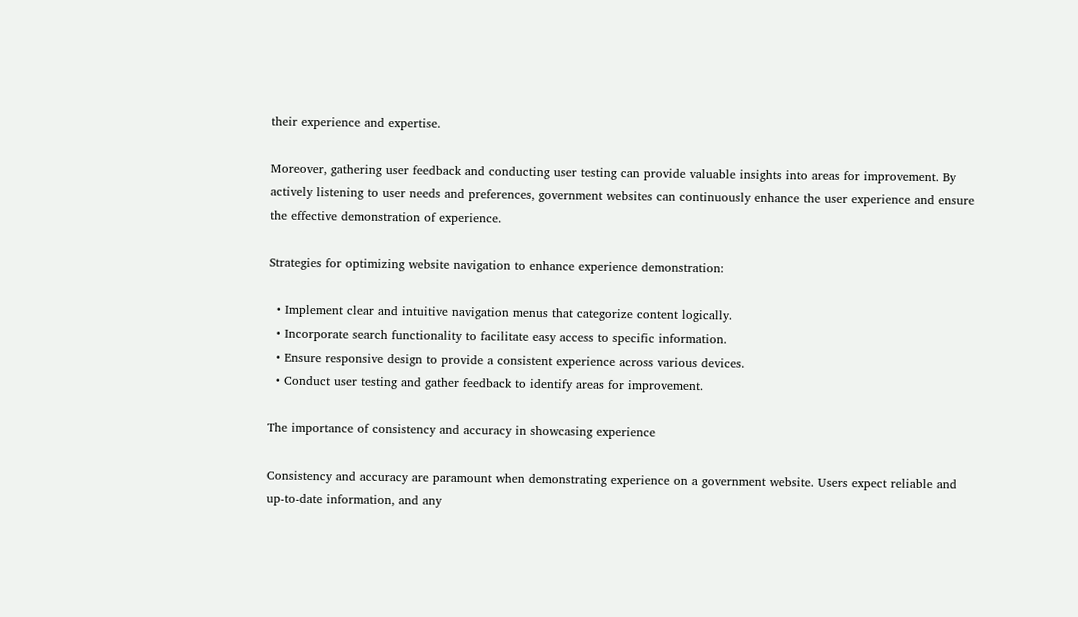their experience and expertise.

Moreover, gathering user feedback and conducting user testing can provide valuable insights into areas for improvement. By actively listening to user needs and preferences, government websites can continuously enhance the user experience and ensure the effective demonstration of experience.

Strategies for optimizing website navigation to enhance experience demonstration:

  • Implement clear and intuitive navigation menus that categorize content logically.
  • Incorporate search functionality to facilitate easy access to specific information.
  • Ensure responsive design to provide a consistent experience across various devices.
  • Conduct user testing and gather feedback to identify areas for improvement.

The importance of consistency and accuracy in showcasing experience

Consistency and accuracy are paramount when demonstrating experience on a government website. Users expect reliable and up-to-date information, and any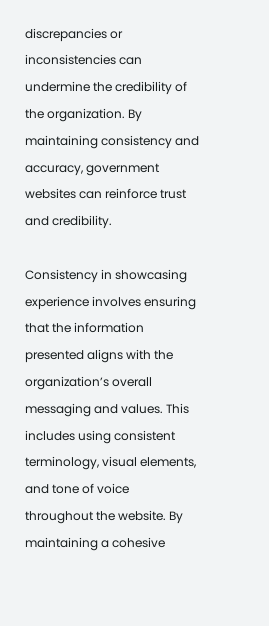discrepancies or inconsistencies can undermine the credibility of the organization. By maintaining consistency and accuracy, government websites can reinforce trust and credibility.

Consistency in showcasing experience involves ensuring that the information presented aligns with the organization’s overall messaging and values. This includes using consistent terminology, visual elements, and tone of voice throughout the website. By maintaining a cohesive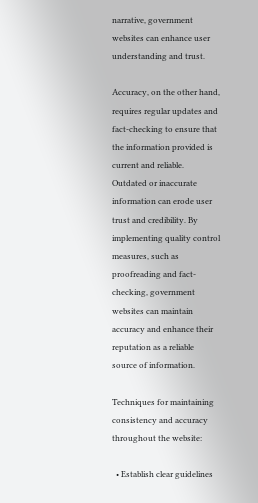narrative, government websites can enhance user understanding and trust.

Accuracy, on the other hand, requires regular updates and fact-checking to ensure that the information provided is current and reliable. Outdated or inaccurate information can erode user trust and credibility. By implementing quality control measures, such as proofreading and fact-checking, government websites can maintain accuracy and enhance their reputation as a reliable source of information.

Techniques for maintaining consistency and accuracy throughout the website:

  • Establish clear guidelines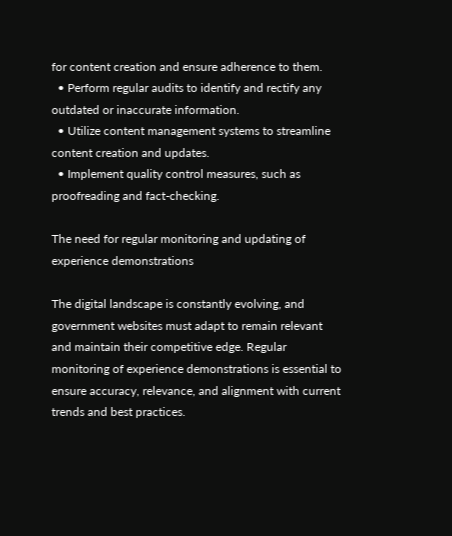for content creation and ensure adherence to them.
  • Perform regular audits to identify and rectify any outdated or inaccurate information.
  • Utilize content management systems to streamline content creation and updates.
  • Implement quality control measures, such as proofreading and fact-checking.

The need for regular monitoring and updating of experience demonstrations

The digital landscape is constantly evolving, and government websites must adapt to remain relevant and maintain their competitive edge. Regular monitoring of experience demonstrations is essential to ensure accuracy, relevance, and alignment with current trends and best practices.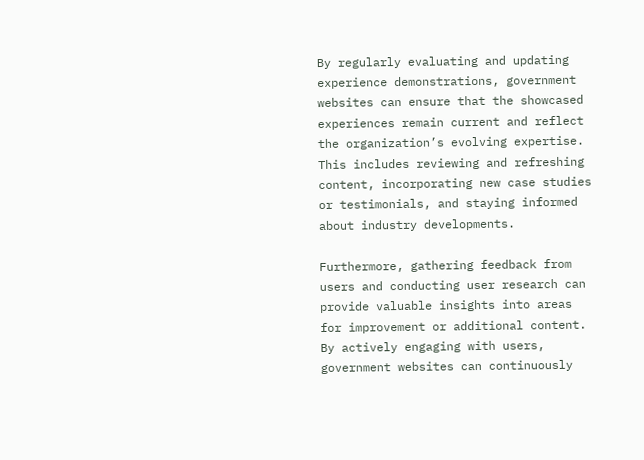By regularly evaluating and updating experience demonstrations, government websites can ensure that the showcased experiences remain current and reflect the organization’s evolving expertise. This includes reviewing and refreshing content, incorporating new case studies or testimonials, and staying informed about industry developments.

Furthermore, gathering feedback from users and conducting user research can provide valuable insights into areas for improvement or additional content. By actively engaging with users, government websites can continuously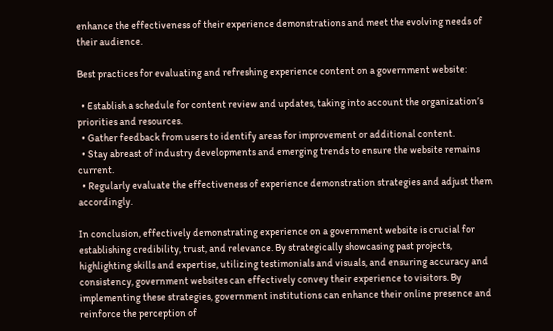enhance the effectiveness of their experience demonstrations and meet the evolving needs of their audience.

Best practices for evaluating and refreshing experience content on a government website:

  • Establish a schedule for content review and updates, taking into account the organization’s priorities and resources.
  • Gather feedback from users to identify areas for improvement or additional content.
  • Stay abreast of industry developments and emerging trends to ensure the website remains current.
  • Regularly evaluate the effectiveness of experience demonstration strategies and adjust them accordingly.

In conclusion, effectively demonstrating experience on a government website is crucial for establishing credibility, trust, and relevance. By strategically showcasing past projects, highlighting skills and expertise, utilizing testimonials and visuals, and ensuring accuracy and consistency, government websites can effectively convey their experience to visitors. By implementing these strategies, government institutions can enhance their online presence and reinforce the perception of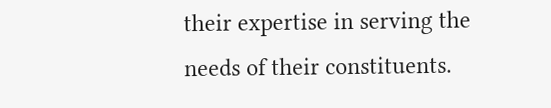their expertise in serving the needs of their constituents.